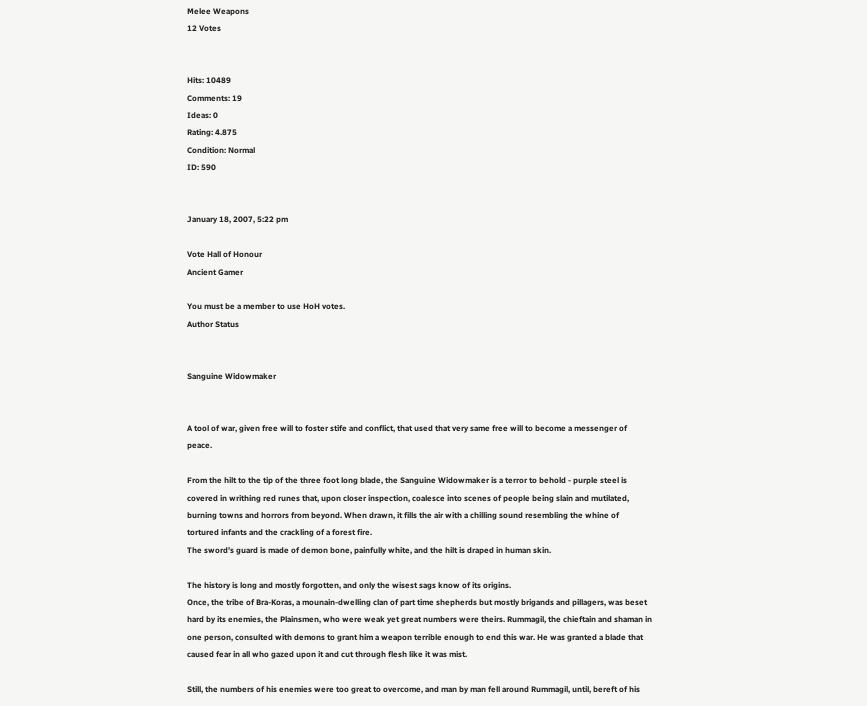Melee Weapons
12 Votes


Hits: 10489
Comments: 19
Ideas: 0
Rating: 4.875
Condition: Normal
ID: 590


January 18, 2007, 5:22 pm

Vote Hall of Honour
Ancient Gamer

You must be a member to use HoH votes.
Author Status


Sanguine Widowmaker


A tool of war, given free will to foster stife and conflict, that used that very same free will to become a messenger of peace.

From the hilt to the tip of the three foot long blade, the Sanguine Widowmaker is a terror to behold - purple steel is covered in writhing red runes that, upon closer inspection, coalesce into scenes of people being slain and mutilated, burning towns and horrors from beyond. When drawn, it fills the air with a chilling sound resembling the whine of tortured infants and the crackling of a forest fire.
The sword’s guard is made of demon bone, painfully white, and the hilt is draped in human skin.

The history is long and mostly forgotten, and only the wisest sags know of its origins.
Once, the tribe of Bra-Koras, a mounain-dwelling clan of part time shepherds but mostly brigands and pillagers, was beset hard by its enemies, the Plainsmen, who were weak yet great numbers were theirs. Rummagil, the chieftain and shaman in one person, consulted with demons to grant him a weapon terrible enough to end this war. He was granted a blade that caused fear in all who gazed upon it and cut through flesh like it was mist.

Still, the numbers of his enemies were too great to overcome, and man by man fell around Rummagil, until, bereft of his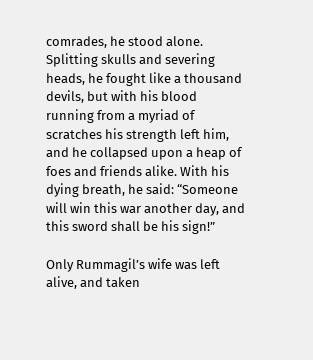comrades, he stood alone. Splitting skulls and severing heads, he fought like a thousand devils, but with his blood running from a myriad of scratches his strength left him, and he collapsed upon a heap of foes and friends alike. With his dying breath, he said: “Someone will win this war another day, and this sword shall be his sign!”

Only Rummagil’s wife was left alive, and taken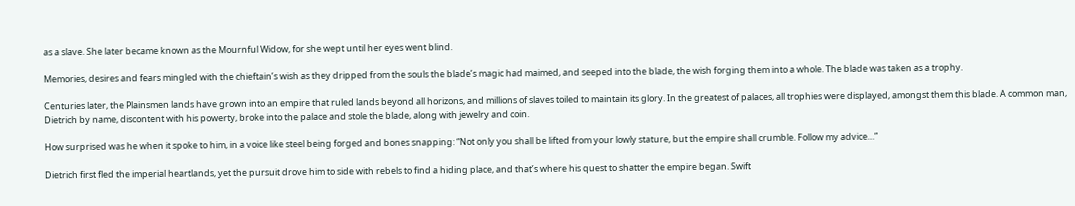as a slave. She later became known as the Mournful Widow, for she wept until her eyes went blind.

Memories, desires and fears mingled with the chieftain’s wish as they dripped from the souls the blade’s magic had maimed, and seeped into the blade, the wish forging them into a whole. The blade was taken as a trophy.

Centuries later, the Plainsmen lands have grown into an empire that ruled lands beyond all horizons, and millions of slaves toiled to maintain its glory. In the greatest of palaces, all trophies were displayed, amongst them this blade. A common man, Dietrich by name, discontent with his powerty, broke into the palace and stole the blade, along with jewelry and coin.

How surprised was he when it spoke to him, in a voice like steel being forged and bones snapping: “Not only you shall be lifted from your lowly stature, but the empire shall crumble. Follow my advice…”

Dietrich first fled the imperial heartlands, yet the pursuit drove him to side with rebels to find a hiding place, and that’s where his quest to shatter the empire began. Swift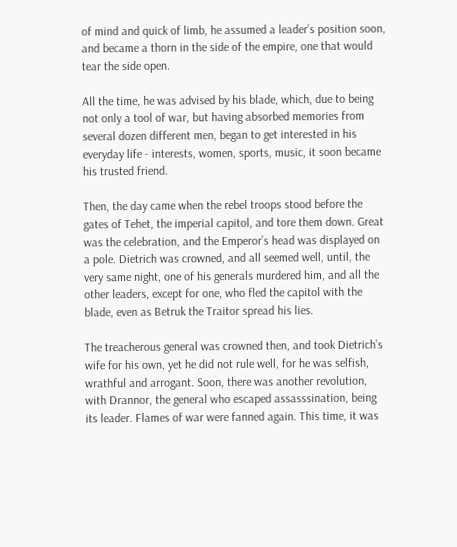of mind and quick of limb, he assumed a leader’s position soon, and became a thorn in the side of the empire, one that would tear the side open.

All the time, he was advised by his blade, which, due to being not only a tool of war, but having absorbed memories from several dozen different men, began to get interested in his everyday life - interests, women, sports, music, it soon became his trusted friend.

Then, the day came when the rebel troops stood before the gates of Tehet, the imperial capitol, and tore them down. Great was the celebration, and the Emperor’s head was displayed on a pole. Dietrich was crowned, and all seemed well, until, the very same night, one of his generals murdered him, and all the other leaders, except for one, who fled the capitol with the blade, even as Betruk the Traitor spread his lies.

The treacherous general was crowned then, and took Dietrich’s wife for his own, yet he did not rule well, for he was selfish, wrathful and arrogant. Soon, there was another revolution, with Drannor, the general who escaped assasssination, being its leader. Flames of war were fanned again. This time, it was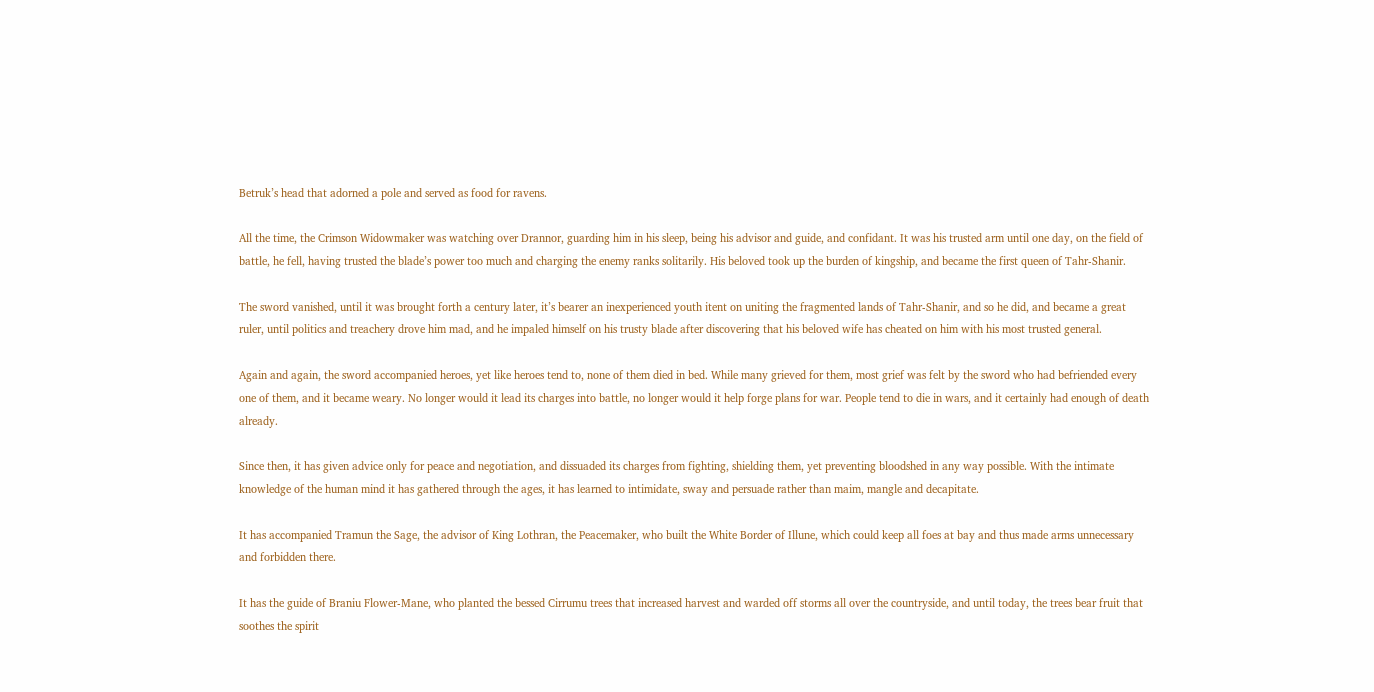Betruk’s head that adorned a pole and served as food for ravens.

All the time, the Crimson Widowmaker was watching over Drannor, guarding him in his sleep, being his advisor and guide, and confidant. It was his trusted arm until one day, on the field of battle, he fell, having trusted the blade’s power too much and charging the enemy ranks solitarily. His beloved took up the burden of kingship, and became the first queen of Tahr-Shanir.

The sword vanished, until it was brought forth a century later, it’s bearer an inexperienced youth itent on uniting the fragmented lands of Tahr-Shanir, and so he did, and became a great ruler, until politics and treachery drove him mad, and he impaled himself on his trusty blade after discovering that his beloved wife has cheated on him with his most trusted general.

Again and again, the sword accompanied heroes, yet like heroes tend to, none of them died in bed. While many grieved for them, most grief was felt by the sword who had befriended every one of them, and it became weary. No longer would it lead its charges into battle, no longer would it help forge plans for war. People tend to die in wars, and it certainly had enough of death already.

Since then, it has given advice only for peace and negotiation, and dissuaded its charges from fighting, shielding them, yet preventing bloodshed in any way possible. With the intimate knowledge of the human mind it has gathered through the ages, it has learned to intimidate, sway and persuade rather than maim, mangle and decapitate.

It has accompanied Tramun the Sage, the advisor of King Lothran, the Peacemaker, who built the White Border of Illune, which could keep all foes at bay and thus made arms unnecessary and forbidden there.

It has the guide of Braniu Flower-Mane, who planted the bessed Cirrumu trees that increased harvest and warded off storms all over the countryside, and until today, the trees bear fruit that soothes the spirit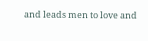and leads men to love and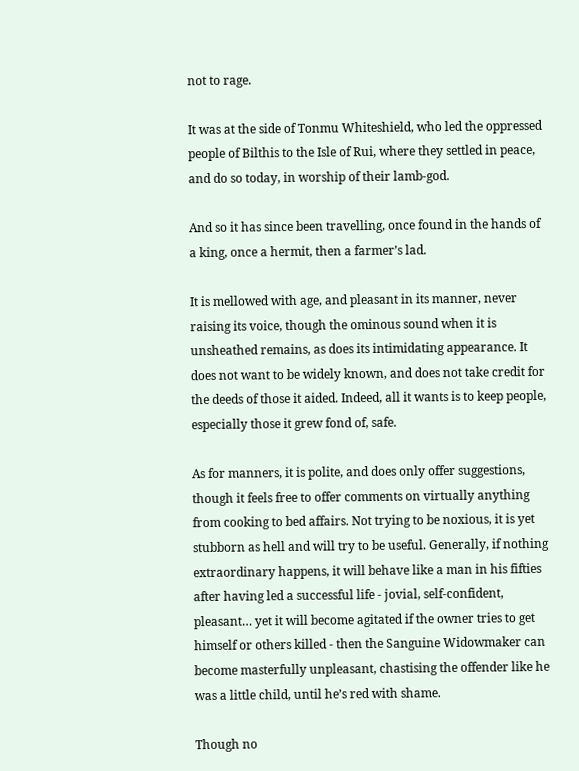not to rage.

It was at the side of Tonmu Whiteshield, who led the oppressed people of Bilthis to the Isle of Rui, where they settled in peace, and do so today, in worship of their lamb-god.

And so it has since been travelling, once found in the hands of a king, once a hermit, then a farmer’s lad.

It is mellowed with age, and pleasant in its manner, never raising its voice, though the ominous sound when it is unsheathed remains, as does its intimidating appearance. It does not want to be widely known, and does not take credit for the deeds of those it aided. Indeed, all it wants is to keep people, especially those it grew fond of, safe.

As for manners, it is polite, and does only offer suggestions, though it feels free to offer comments on virtually anything from cooking to bed affairs. Not trying to be noxious, it is yet stubborn as hell and will try to be useful. Generally, if nothing extraordinary happens, it will behave like a man in his fifties after having led a successful life - jovial, self-confident, pleasant… yet it will become agitated if the owner tries to get himself or others killed - then the Sanguine Widowmaker can become masterfully unpleasant, chastising the offender like he was a little child, until he’s red with shame.

Though no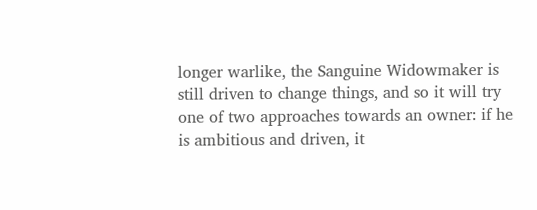longer warlike, the Sanguine Widowmaker is still driven to change things, and so it will try one of two approaches towards an owner: if he is ambitious and driven, it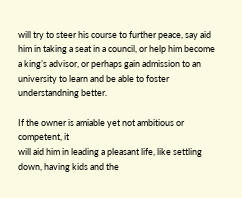will try to steer his course to further peace, say aid him in taking a seat in a council, or help him become a king’s advisor, or perhaps gain admission to an university to learn and be able to foster understandning better.

If the owner is amiable yet not ambitious or competent, it
will aid him in leading a pleasant life, like settling down, having kids and the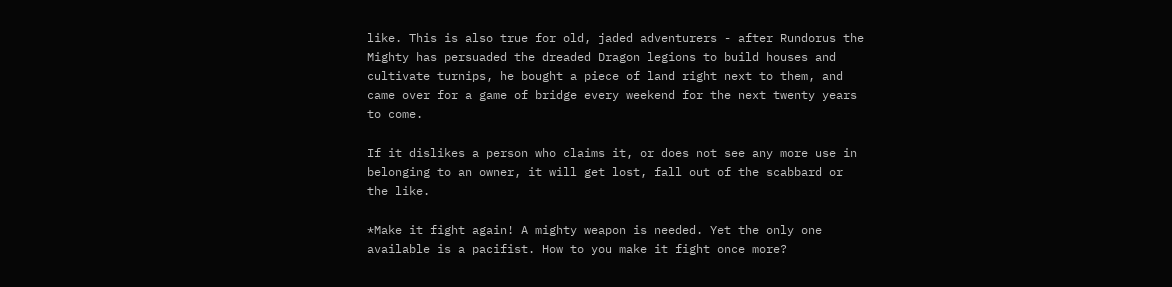like. This is also true for old, jaded adventurers - after Rundorus the Mighty has persuaded the dreaded Dragon legions to build houses and cultivate turnips, he bought a piece of land right next to them, and came over for a game of bridge every weekend for the next twenty years to come.

If it dislikes a person who claims it, or does not see any more use in belonging to an owner, it will get lost, fall out of the scabbard or the like.

*Make it fight again! A mighty weapon is needed. Yet the only one available is a pacifist. How to you make it fight once more?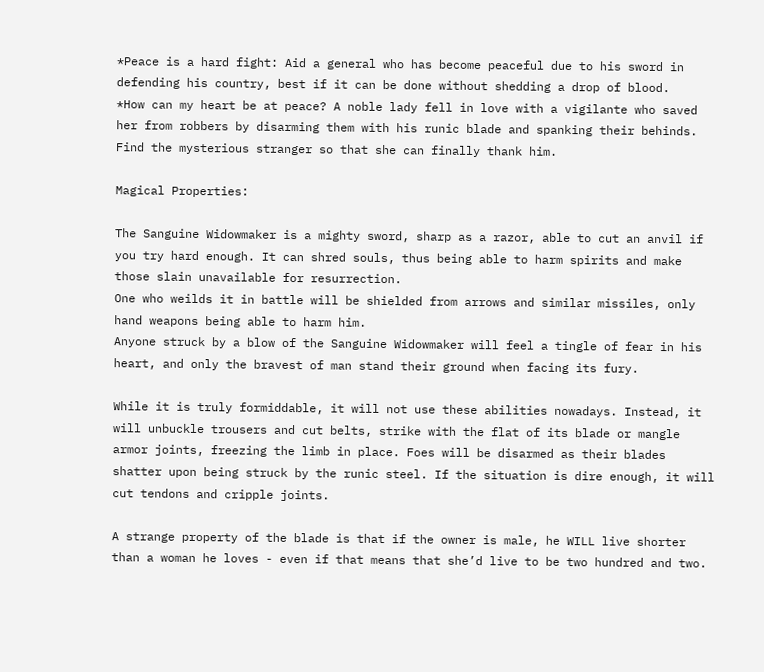*Peace is a hard fight: Aid a general who has become peaceful due to his sword in defending his country, best if it can be done without shedding a drop of blood.
*How can my heart be at peace? A noble lady fell in love with a vigilante who saved her from robbers by disarming them with his runic blade and spanking their behinds. Find the mysterious stranger so that she can finally thank him.

Magical Properties:

The Sanguine Widowmaker is a mighty sword, sharp as a razor, able to cut an anvil if you try hard enough. It can shred souls, thus being able to harm spirits and make those slain unavailable for resurrection.
One who weilds it in battle will be shielded from arrows and similar missiles, only hand weapons being able to harm him.
Anyone struck by a blow of the Sanguine Widowmaker will feel a tingle of fear in his heart, and only the bravest of man stand their ground when facing its fury.

While it is truly formiddable, it will not use these abilities nowadays. Instead, it will unbuckle trousers and cut belts, strike with the flat of its blade or mangle armor joints, freezing the limb in place. Foes will be disarmed as their blades shatter upon being struck by the runic steel. If the situation is dire enough, it will cut tendons and cripple joints.

A strange property of the blade is that if the owner is male, he WILL live shorter than a woman he loves - even if that means that she’d live to be two hundred and two.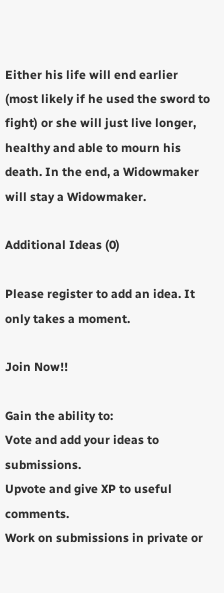Either his life will end earlier (most likely if he used the sword to fight) or she will just live longer, healthy and able to mourn his death. In the end, a Widowmaker will stay a Widowmaker.

Additional Ideas (0)

Please register to add an idea. It only takes a moment.

Join Now!!

Gain the ability to:
Vote and add your ideas to submissions.
Upvote and give XP to useful comments.
Work on submissions in private or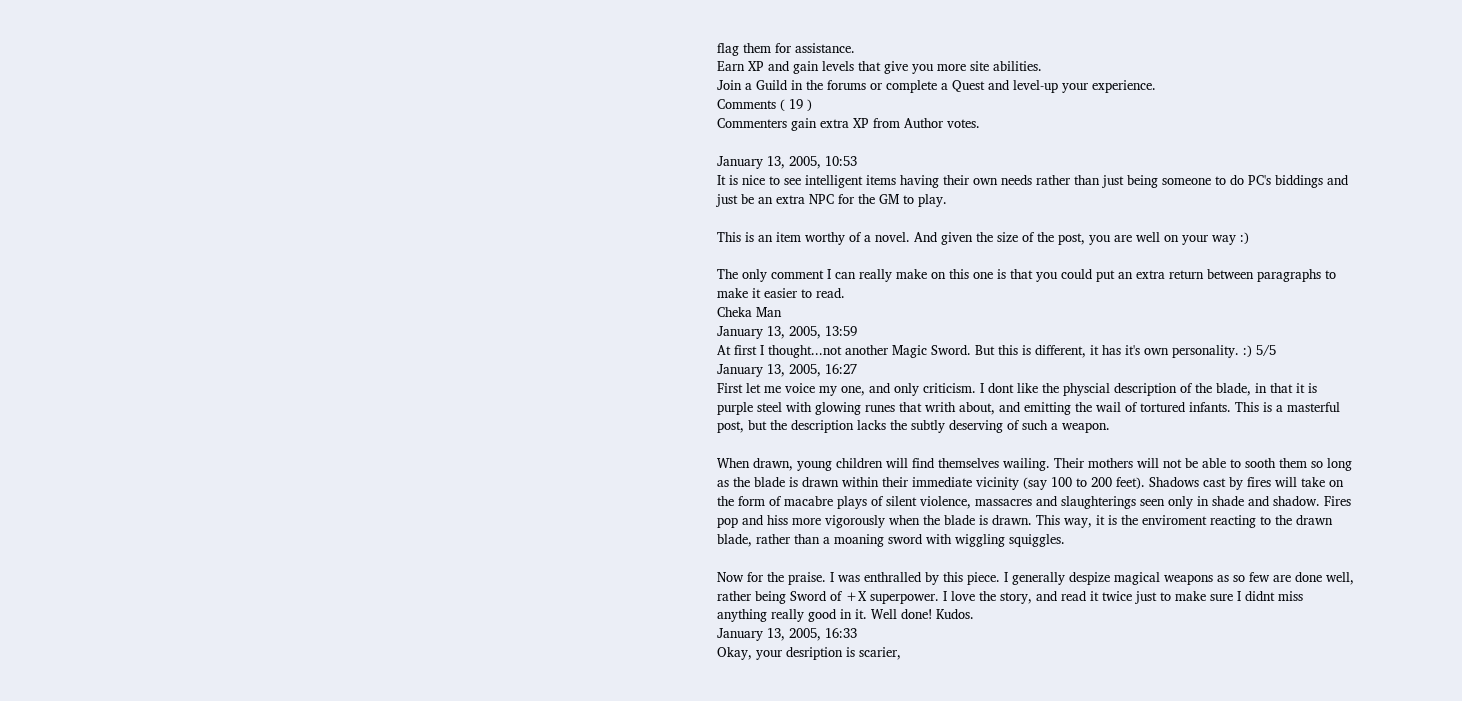flag them for assistance.
Earn XP and gain levels that give you more site abilities.
Join a Guild in the forums or complete a Quest and level-up your experience.
Comments ( 19 )
Commenters gain extra XP from Author votes.

January 13, 2005, 10:53
It is nice to see intelligent items having their own needs rather than just being someone to do PC's biddings and just be an extra NPC for the GM to play.

This is an item worthy of a novel. And given the size of the post, you are well on your way :)

The only comment I can really make on this one is that you could put an extra return between paragraphs to make it easier to read.
Cheka Man
January 13, 2005, 13:59
At first I thought...not another Magic Sword. But this is different, it has it's own personality. :) 5/5
January 13, 2005, 16:27
First let me voice my one, and only criticism. I dont like the physcial description of the blade, in that it is purple steel with glowing runes that writh about, and emitting the wail of tortured infants. This is a masterful post, but the description lacks the subtly deserving of such a weapon.

When drawn, young children will find themselves wailing. Their mothers will not be able to sooth them so long as the blade is drawn within their immediate vicinity (say 100 to 200 feet). Shadows cast by fires will take on the form of macabre plays of silent violence, massacres and slaughterings seen only in shade and shadow. Fires pop and hiss more vigorously when the blade is drawn. This way, it is the enviroment reacting to the drawn blade, rather than a moaning sword with wiggling squiggles.

Now for the praise. I was enthralled by this piece. I generally despize magical weapons as so few are done well, rather being Sword of +X superpower. I love the story, and read it twice just to make sure I didnt miss anything really good in it. Well done! Kudos.
January 13, 2005, 16:33
Okay, your desription is scarier,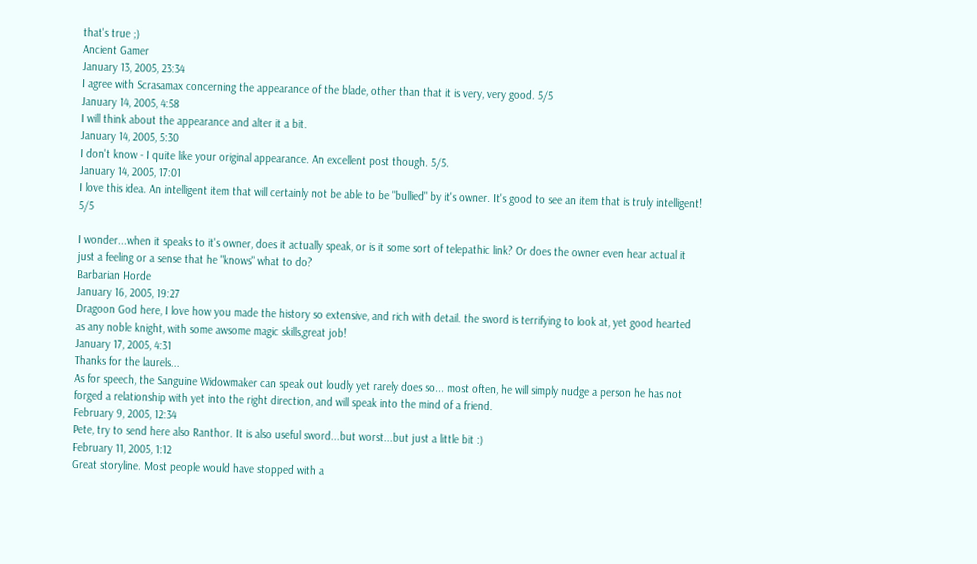that's true ;)
Ancient Gamer
January 13, 2005, 23:34
I agree with Scrasamax concerning the appearance of the blade, other than that it is very, very good. 5/5
January 14, 2005, 4:58
I will think about the appearance and alter it a bit.
January 14, 2005, 5:30
I don't know - I quite like your original appearance. An excellent post though. 5/5.
January 14, 2005, 17:01
I love this idea. An intelligent item that will certainly not be able to be "bullied" by it's owner. It's good to see an item that is truly intelligent! 5/5

I wonder...when it speaks to it's owner, does it actually speak, or is it some sort of telepathic link? Or does the owner even hear actual it just a feeling or a sense that he "knows" what to do?
Barbarian Horde
January 16, 2005, 19:27
Dragoon God here, I love how you made the history so extensive, and rich with detail. the sword is terrifying to look at, yet good hearted as any noble knight, with some awsome magic skills,great job!
January 17, 2005, 4:31
Thanks for the laurels...
As for speech, the Sanguine Widowmaker can speak out loudly yet rarely does so... most often, he will simply nudge a person he has not forged a relationship with yet into the right direction, and will speak into the mind of a friend.
February 9, 2005, 12:34
Pete, try to send here also Ranthor. It is also useful sword...but worst...but just a little bit :)
February 11, 2005, 1:12
Great storyline. Most people would have stopped with a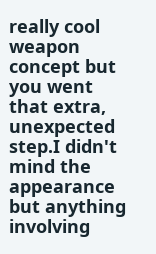really cool weapon concept but you went that extra, unexpected step.I didn't mind the appearance but anything involving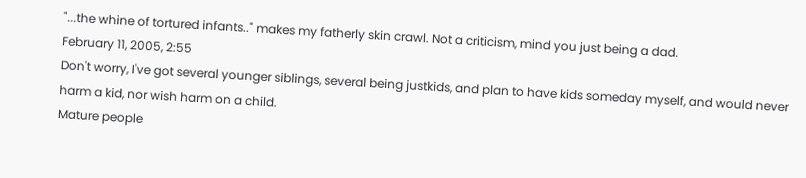"...the whine of tortured infants.." makes my fatherly skin crawl. Not a criticism, mind you just being a dad.
February 11, 2005, 2:55
Don't worry, I've got several younger siblings, several being justkids, and plan to have kids someday myself, and would never harm a kid, nor wish harm on a child.
Mature people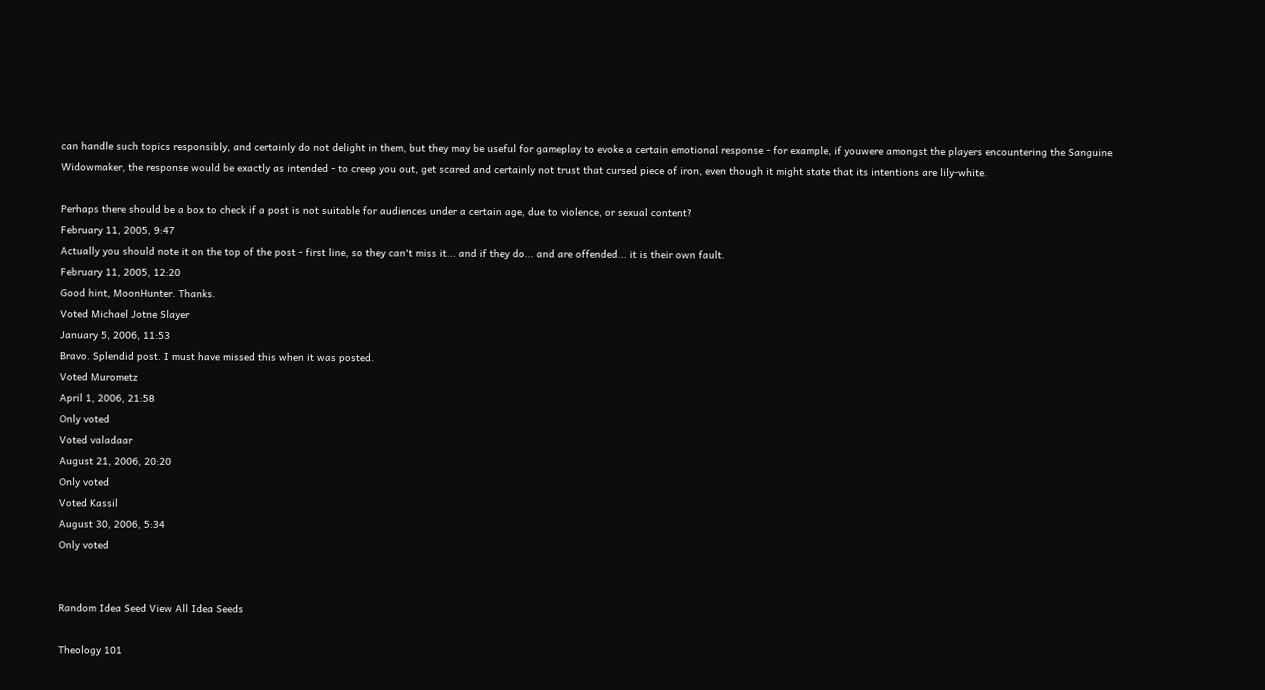can handle such topics responsibly, and certainly do not delight in them, but they may be useful for gameplay to evoke a certain emotional response - for example, if youwere amongst the players encountering the Sanguine Widowmaker, the response would be exactly as intended - to creep you out, get scared and certainly not trust that cursed piece of iron, even though it might state that its intentions are lily-white.

Perhaps there should be a box to check if a post is not suitable for audiences under a certain age, due to violence, or sexual content?
February 11, 2005, 9:47
Actually you should note it on the top of the post - first line, so they can't miss it... and if they do... and are offended... it is their own fault.
February 11, 2005, 12:20
Good hint, MoonHunter. Thanks.
Voted Michael Jotne Slayer
January 5, 2006, 11:53
Bravo. Splendid post. I must have missed this when it was posted.
Voted Murometz
April 1, 2006, 21:58
Only voted
Voted valadaar
August 21, 2006, 20:20
Only voted
Voted Kassil
August 30, 2006, 5:34
Only voted


Random Idea Seed View All Idea Seeds

Theology 101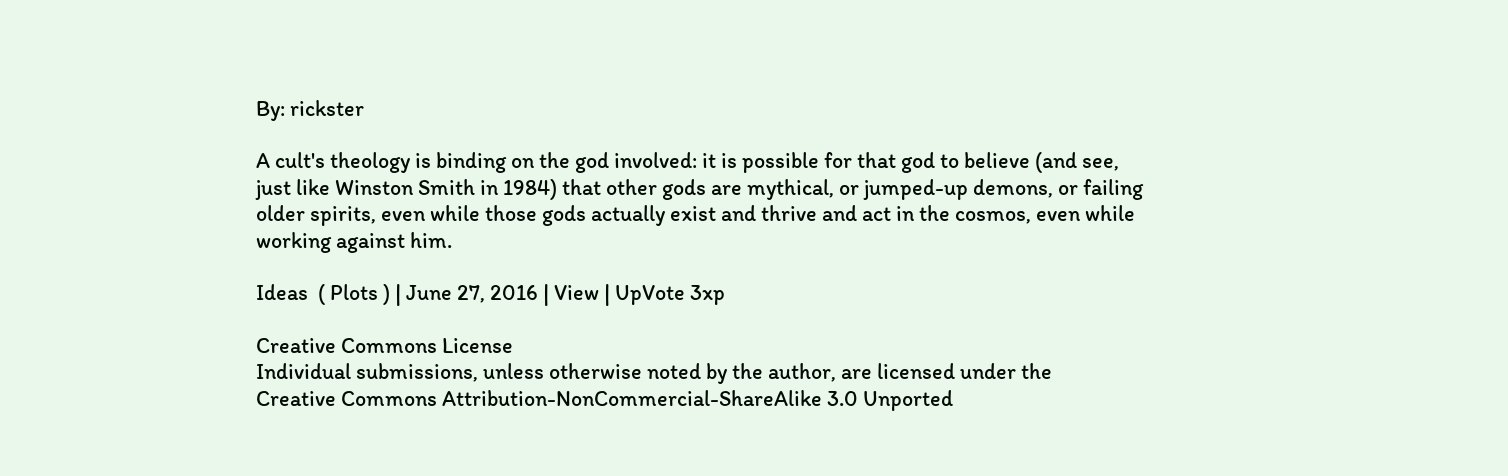By: rickster

A cult's theology is binding on the god involved: it is possible for that god to believe (and see, just like Winston Smith in 1984) that other gods are mythical, or jumped-up demons, or failing older spirits, even while those gods actually exist and thrive and act in the cosmos, even while working against him.

Ideas  ( Plots ) | June 27, 2016 | View | UpVote 3xp

Creative Commons License
Individual submissions, unless otherwise noted by the author, are licensed under the
Creative Commons Attribution-NonCommercial-ShareAlike 3.0 Unported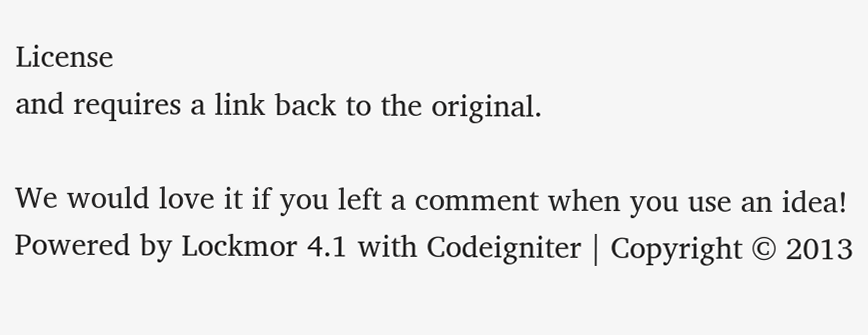License
and requires a link back to the original.

We would love it if you left a comment when you use an idea!
Powered by Lockmor 4.1 with Codeigniter | Copyright © 2013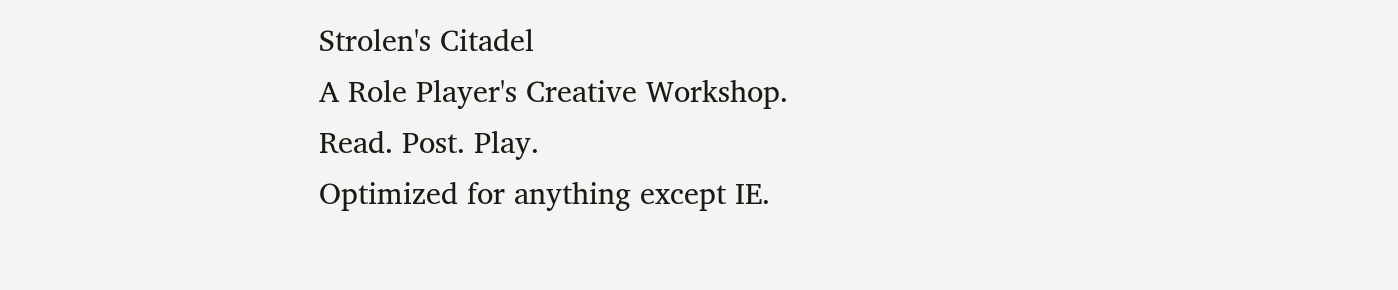Strolen's Citadel
A Role Player's Creative Workshop.
Read. Post. Play.
Optimized for anything except IE.